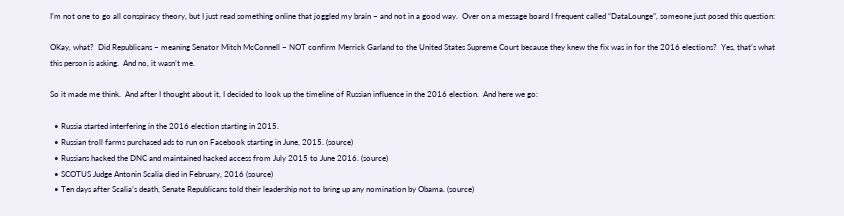I’m not one to go all conspiracy theory, but I just read something online that joggled my brain – and not in a good way.  Over on a message board I frequent called “DataLounge”, someone just posed this question:

OKay, what?  Did Republicans – meaning Senator Mitch McConnell – NOT confirm Merrick Garland to the United States Supreme Court because they knew the fix was in for the 2016 elections?  Yes, that’s what this person is asking.  And no, it wasn’t me.

So it made me think.  And after I thought about it, I decided to look up the timeline of Russian influence in the 2016 election.  And here we go:

  • Russia started interfering in the 2016 election starting in 2015.
  • Russian troll farms purchased ads to run on Facebook starting in June, 2015. (source)
  • Russians hacked the DNC and maintained hacked access from July 2015 to June 2016. (source)
  • SCOTUS Judge Antonin Scalia died in February, 2016 (source)
  • Ten days after Scalia’s death, Senate Republicans told their leadership not to bring up any nomination by Obama. (source)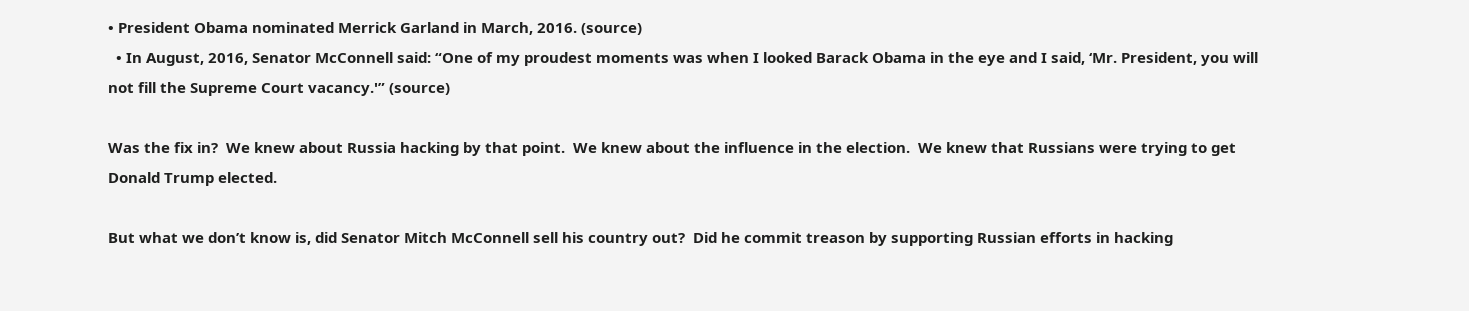• President Obama nominated Merrick Garland in March, 2016. (source)
  • In August, 2016, Senator McConnell said: “One of my proudest moments was when I looked Barack Obama in the eye and I said, ‘Mr. President, you will not fill the Supreme Court vacancy.'” (source)

Was the fix in?  We knew about Russia hacking by that point.  We knew about the influence in the election.  We knew that Russians were trying to get Donald Trump elected.

But what we don’t know is, did Senator Mitch McConnell sell his country out?  Did he commit treason by supporting Russian efforts in hacking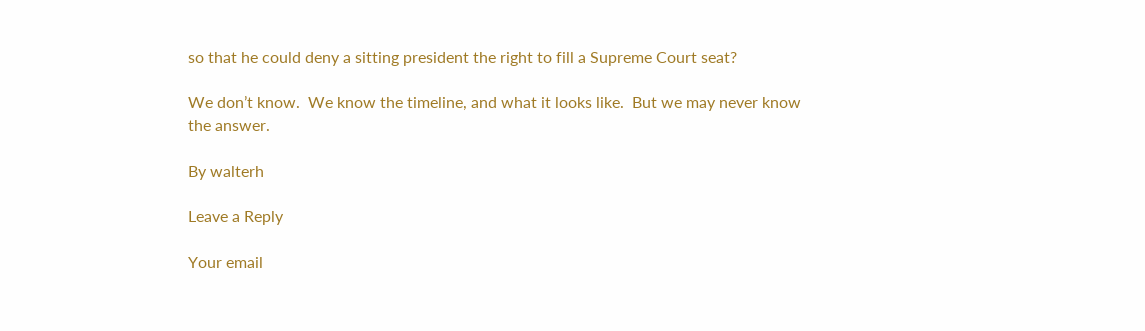so that he could deny a sitting president the right to fill a Supreme Court seat?

We don’t know.  We know the timeline, and what it looks like.  But we may never know the answer.

By walterh

Leave a Reply

Your email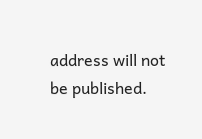address will not be published.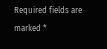Required fields are marked *